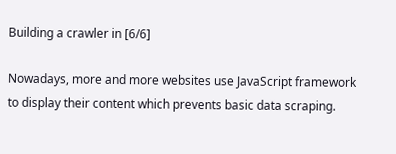Building a crawler in [6/6]

Nowadays, more and more websites use JavaScript framework to display their content which prevents basic data scraping.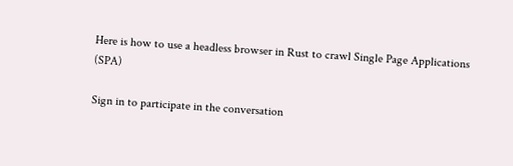Here is how to use a headless browser in Rust to crawl Single Page Applications (SPA)

Sign in to participate in the conversation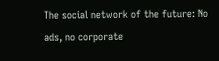The social network of the future: No ads, no corporate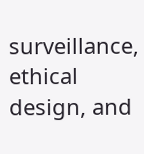surveillance, ethical design, and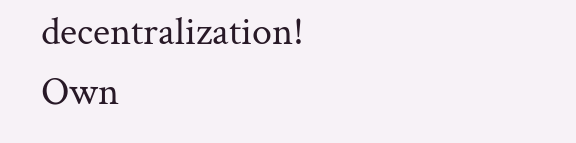decentralization! Own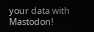your data with Mastodon!